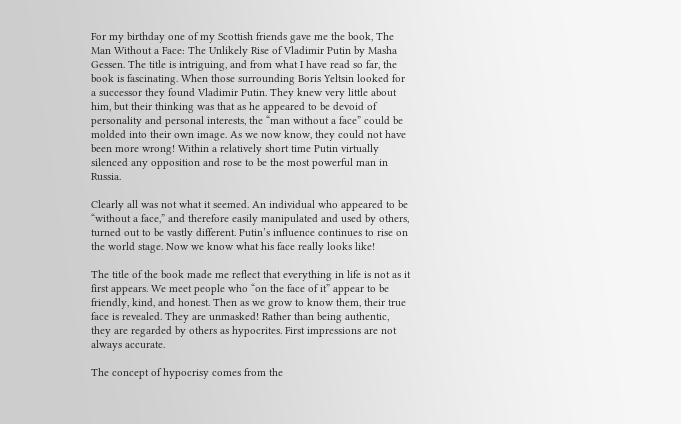For my birthday one of my Scottish friends gave me the book, The Man Without a Face: The Unlikely Rise of Vladimir Putin by Masha Gessen. The title is intriguing, and from what I have read so far, the book is fascinating. When those surrounding Boris Yeltsin looked for a successor they found Vladimir Putin. They knew very little about him, but their thinking was that as he appeared to be devoid of personality and personal interests, the “man without a face” could be molded into their own image. As we now know, they could not have been more wrong! Within a relatively short time Putin virtually silenced any opposition and rose to be the most powerful man in Russia.

Clearly all was not what it seemed. An individual who appeared to be “without a face,” and therefore easily manipulated and used by others, turned out to be vastly different. Putin’s influence continues to rise on the world stage. Now we know what his face really looks like!

The title of the book made me reflect that everything in life is not as it first appears. We meet people who “on the face of it” appear to be friendly, kind, and honest. Then as we grow to know them, their true face is revealed. They are unmasked! Rather than being authentic, they are regarded by others as hypocrites. First impressions are not always accurate.

The concept of hypocrisy comes from the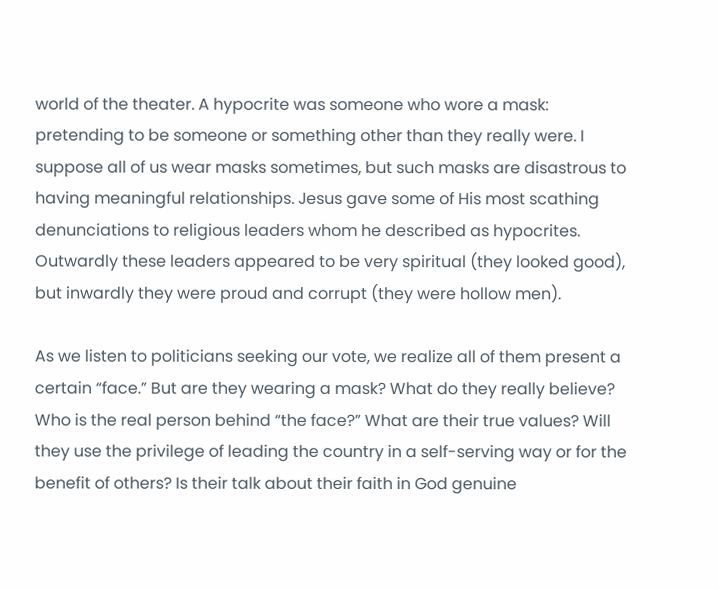world of the theater. A hypocrite was someone who wore a mask: pretending to be someone or something other than they really were. I suppose all of us wear masks sometimes, but such masks are disastrous to having meaningful relationships. Jesus gave some of His most scathing denunciations to religious leaders whom he described as hypocrites. Outwardly these leaders appeared to be very spiritual (they looked good), but inwardly they were proud and corrupt (they were hollow men).

As we listen to politicians seeking our vote, we realize all of them present a certain “face.” But are they wearing a mask? What do they really believe? Who is the real person behind “the face?” What are their true values? Will they use the privilege of leading the country in a self-serving way or for the benefit of others? Is their talk about their faith in God genuine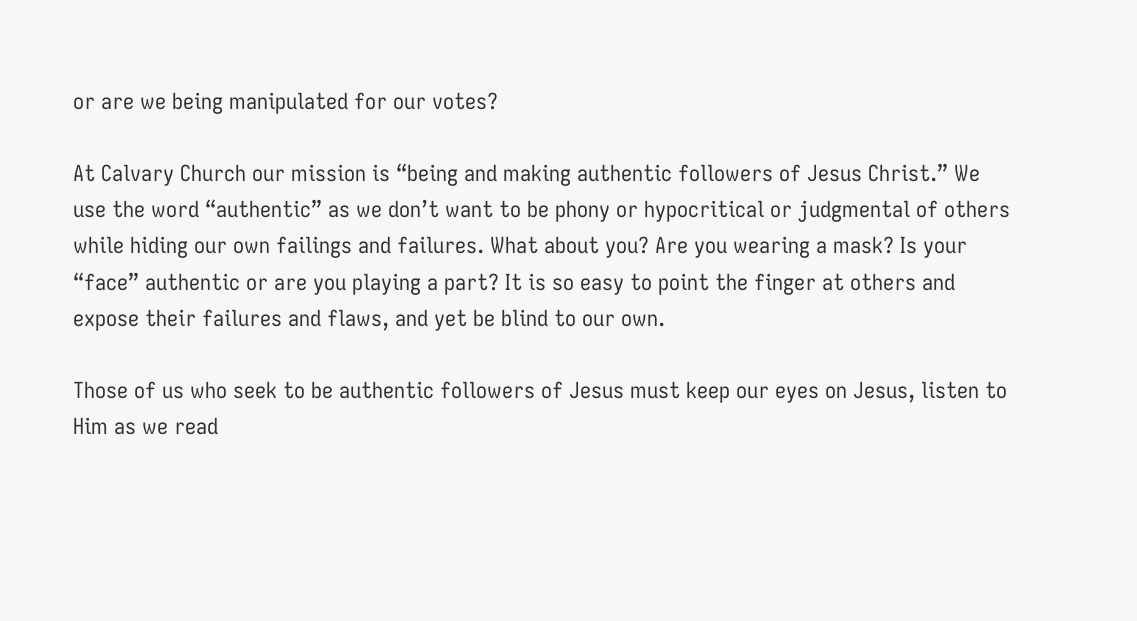or are we being manipulated for our votes?

At Calvary Church our mission is “being and making authentic followers of Jesus Christ.” We use the word “authentic” as we don’t want to be phony or hypocritical or judgmental of others while hiding our own failings and failures. What about you? Are you wearing a mask? Is your “face” authentic or are you playing a part? It is so easy to point the finger at others and expose their failures and flaws, and yet be blind to our own.

Those of us who seek to be authentic followers of Jesus must keep our eyes on Jesus, listen to Him as we read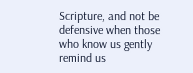Scripture, and not be defensive when those who know us gently remind us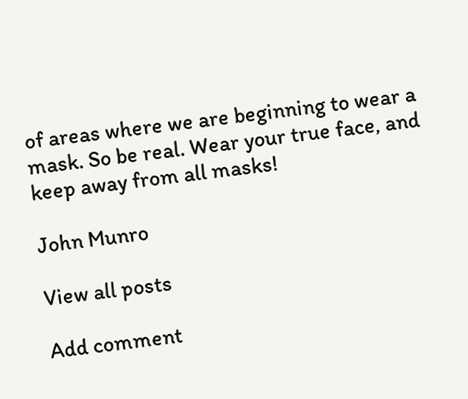of areas where we are beginning to wear a mask. So be real. Wear your true face, and keep away from all masks!

John Munro

View all posts

Add comment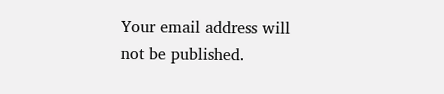Your email address will not be published.